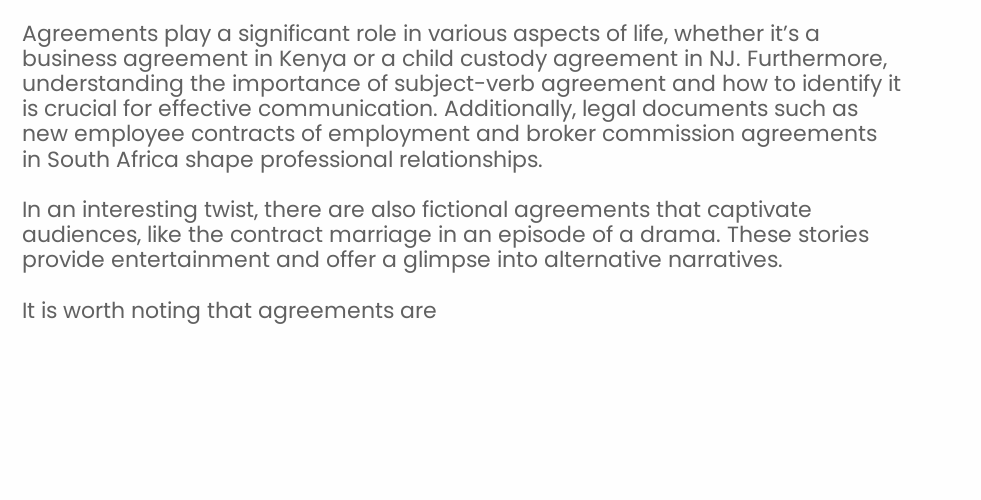Agreements play a significant role in various aspects of life, whether it’s a business agreement in Kenya or a child custody agreement in NJ. Furthermore, understanding the importance of subject-verb agreement and how to identify it is crucial for effective communication. Additionally, legal documents such as new employee contracts of employment and broker commission agreements in South Africa shape professional relationships.

In an interesting twist, there are also fictional agreements that captivate audiences, like the contract marriage in an episode of a drama. These stories provide entertainment and offer a glimpse into alternative narratives.

It is worth noting that agreements are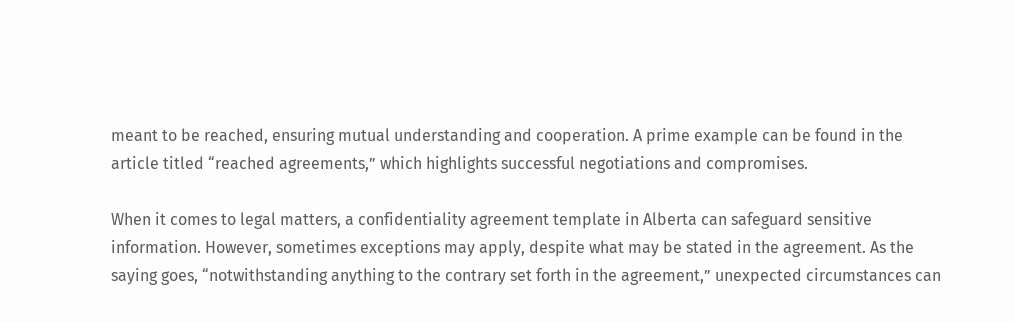meant to be reached, ensuring mutual understanding and cooperation. A prime example can be found in the article titled “reached agreements,” which highlights successful negotiations and compromises.

When it comes to legal matters, a confidentiality agreement template in Alberta can safeguard sensitive information. However, sometimes exceptions may apply, despite what may be stated in the agreement. As the saying goes, “notwithstanding anything to the contrary set forth in the agreement,” unexpected circumstances can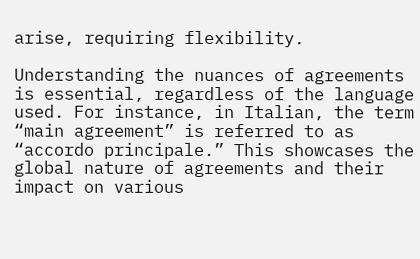arise, requiring flexibility.

Understanding the nuances of agreements is essential, regardless of the language used. For instance, in Italian, the term “main agreement” is referred to as “accordo principale.” This showcases the global nature of agreements and their impact on various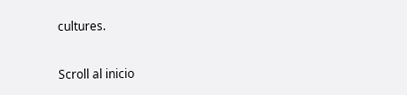cultures.

Scroll al inicio